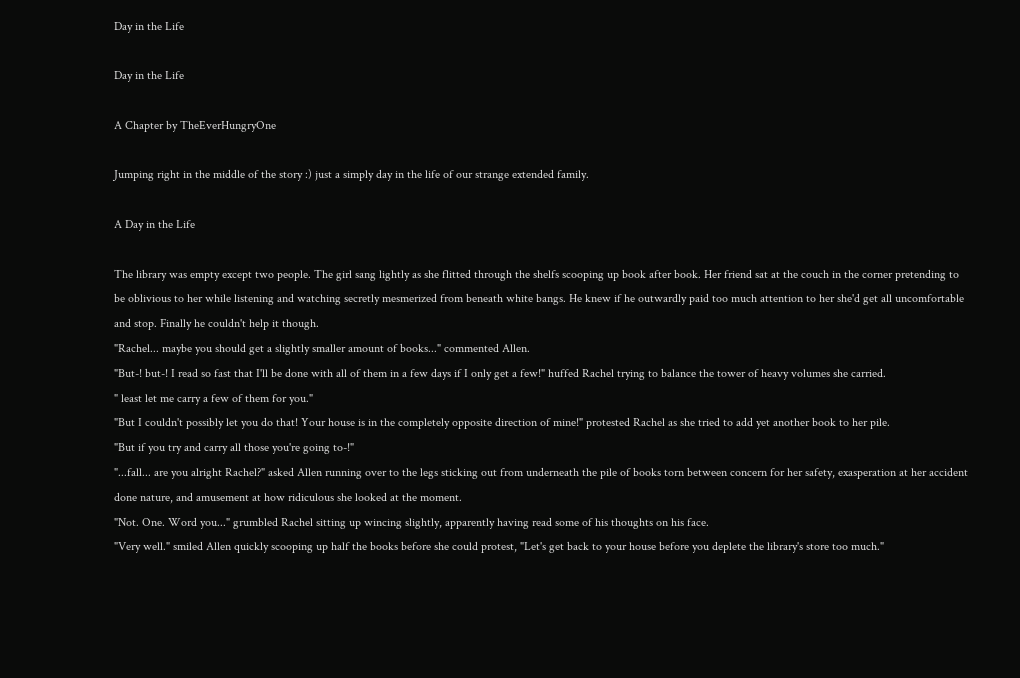Day in the Life

Day in the Life

A Chapter by TheEverHungryOne

Jumping right in the middle of the story :) just a simply day in the life of our strange extended family.

A Day in the Life

The library was empty except two people. The girl sang lightly as she flitted through the shelfs scooping up book after book. Her friend sat at the couch in the corner pretending to be oblivious to her while listening and watching secretly mesmerized from beneath white bangs. He knew if he outwardly paid too much attention to her she'd get all uncomfortable and stop. Finally he couldn't help it though.
"Rachel... maybe you should get a slightly smaller amount of books..." commented Allen.
"But-! but-! I read so fast that I'll be done with all of them in a few days if I only get a few!" huffed Rachel trying to balance the tower of heavy volumes she carried.
" least let me carry a few of them for you."
"But I couldn't possibly let you do that! Your house is in the completely opposite direction of mine!" protested Rachel as she tried to add yet another book to her pile.
"But if you try and carry all those you're going to-!"
"...fall... are you alright Rachel?" asked Allen running over to the legs sticking out from underneath the pile of books torn between concern for her safety, exasperation at her accident done nature, and amusement at how ridiculous she looked at the moment.
"Not. One. Word you..." grumbled Rachel sitting up wincing slightly, apparently having read some of his thoughts on his face.
"Very well." smiled Allen quickly scooping up half the books before she could protest, "Let's get back to your house before you deplete the library's store too much."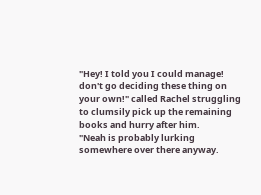"Hey! I told you I could manage! don't go deciding these thing on your own!" called Rachel struggling to clumsily pick up the remaining books and hurry after him.
"Neah is probably lurking somewhere over there anyway.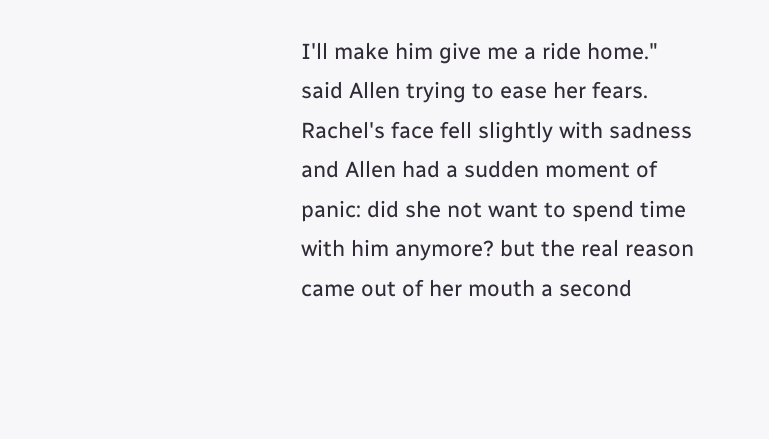I'll make him give me a ride home." said Allen trying to ease her fears. Rachel's face fell slightly with sadness and Allen had a sudden moment of panic: did she not want to spend time with him anymore? but the real reason came out of her mouth a second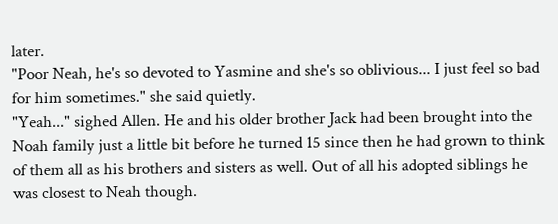later.
"Poor Neah, he's so devoted to Yasmine and she's so oblivious... I just feel so bad for him sometimes." she said quietly.
"Yeah..." sighed Allen. He and his older brother Jack had been brought into the Noah family just a little bit before he turned 15 since then he had grown to think of them all as his brothers and sisters as well. Out of all his adopted siblings he was closest to Neah though.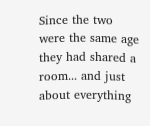Since the two were the same age they had shared a room... and just about everything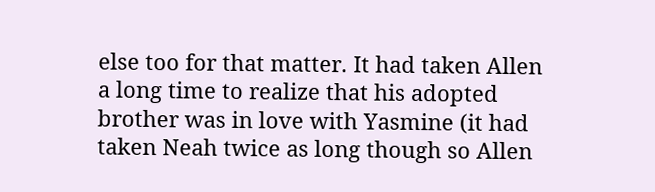else too for that matter. It had taken Allen a long time to realize that his adopted brother was in love with Yasmine (it had taken Neah twice as long though so Allen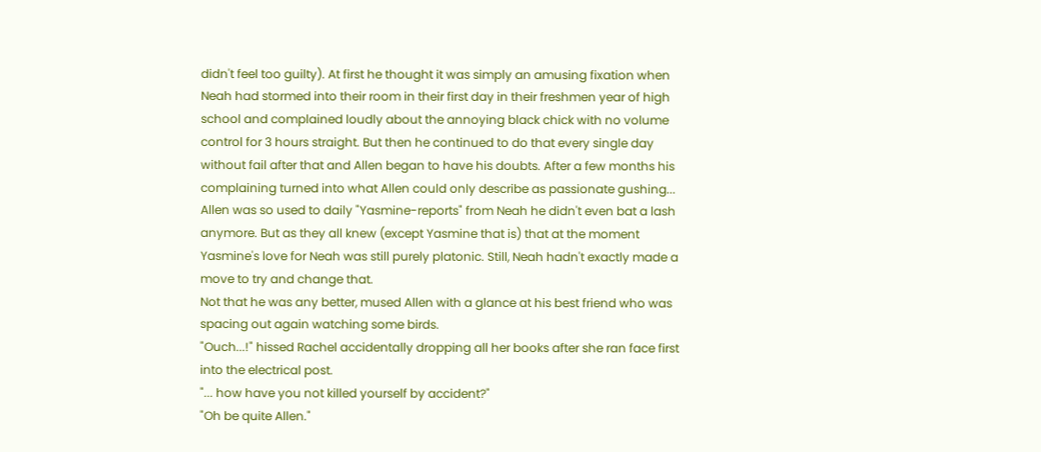didn't feel too guilty). At first he thought it was simply an amusing fixation when Neah had stormed into their room in their first day in their freshmen year of high school and complained loudly about the annoying black chick with no volume control for 3 hours straight. But then he continued to do that every single day without fail after that and Allen began to have his doubts. After a few months his complaining turned into what Allen could only describe as passionate gushing... Allen was so used to daily "Yasmine-reports" from Neah he didn't even bat a lash anymore. But as they all knew (except Yasmine that is) that at the moment Yasmine's love for Neah was still purely platonic. Still, Neah hadn't exactly made a move to try and change that.
Not that he was any better, mused Allen with a glance at his best friend who was spacing out again watching some birds.
"Ouch...!" hissed Rachel accidentally dropping all her books after she ran face first into the electrical post.
"... how have you not killed yourself by accident?"
"Oh be quite Allen."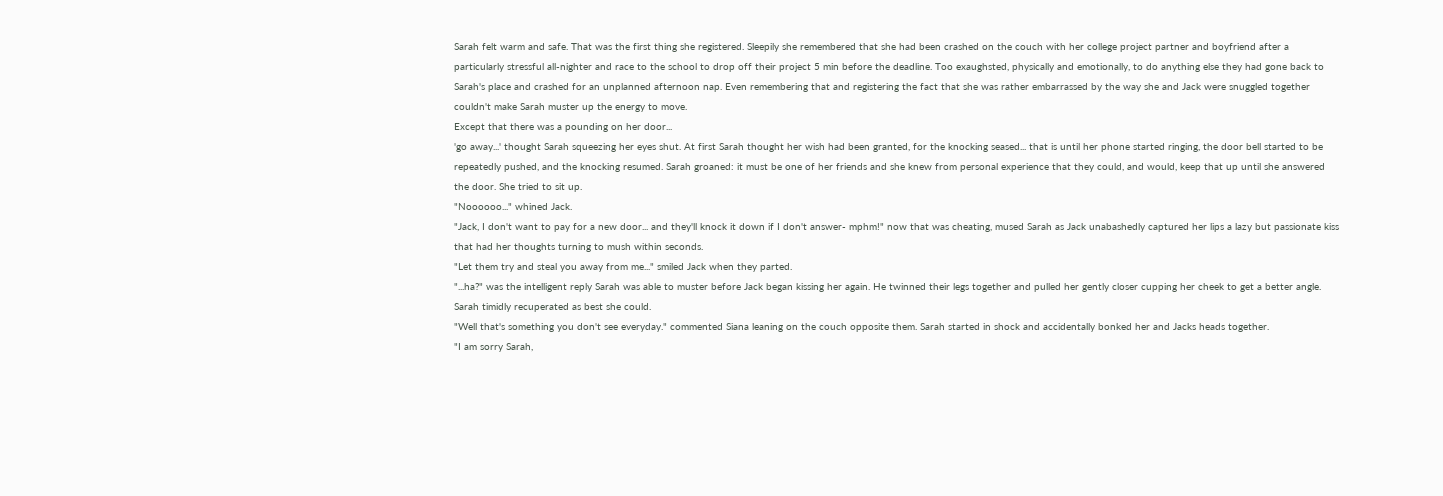Sarah felt warm and safe. That was the first thing she registered. Sleepily she remembered that she had been crashed on the couch with her college project partner and boyfriend after a particularly stressful all-nighter and race to the school to drop off their project 5 min before the deadline. Too exaughsted, physically and emotionally, to do anything else they had gone back to Sarah's place and crashed for an unplanned afternoon nap. Even remembering that and registering the fact that she was rather embarrassed by the way she and Jack were snuggled together couldn't make Sarah muster up the energy to move.
Except that there was a pounding on her door...
'go away...' thought Sarah squeezing her eyes shut. At first Sarah thought her wish had been granted, for the knocking seased... that is until her phone started ringing, the door bell started to be repeatedly pushed, and the knocking resumed. Sarah groaned: it must be one of her friends and she knew from personal experience that they could, and would, keep that up until she answered the door. She tried to sit up.
"Noooooo..." whined Jack.
"Jack, I don't want to pay for a new door... and they'll knock it down if I don't answer- mphm!" now that was cheating, mused Sarah as Jack unabashedly captured her lips a lazy but passionate kiss that had her thoughts turning to mush within seconds.
"Let them try and steal you away from me..." smiled Jack when they parted.
"...ha?" was the intelligent reply Sarah was able to muster before Jack began kissing her again. He twinned their legs together and pulled her gently closer cupping her cheek to get a better angle. Sarah timidly recuperated as best she could.
"Well that's something you don't see everyday." commented Siana leaning on the couch opposite them. Sarah started in shock and accidentally bonked her and Jacks heads together.
"I am sorry Sarah,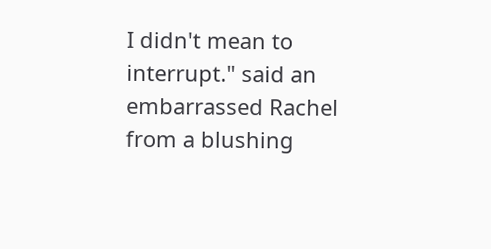I didn't mean to interrupt." said an embarrassed Rachel from a blushing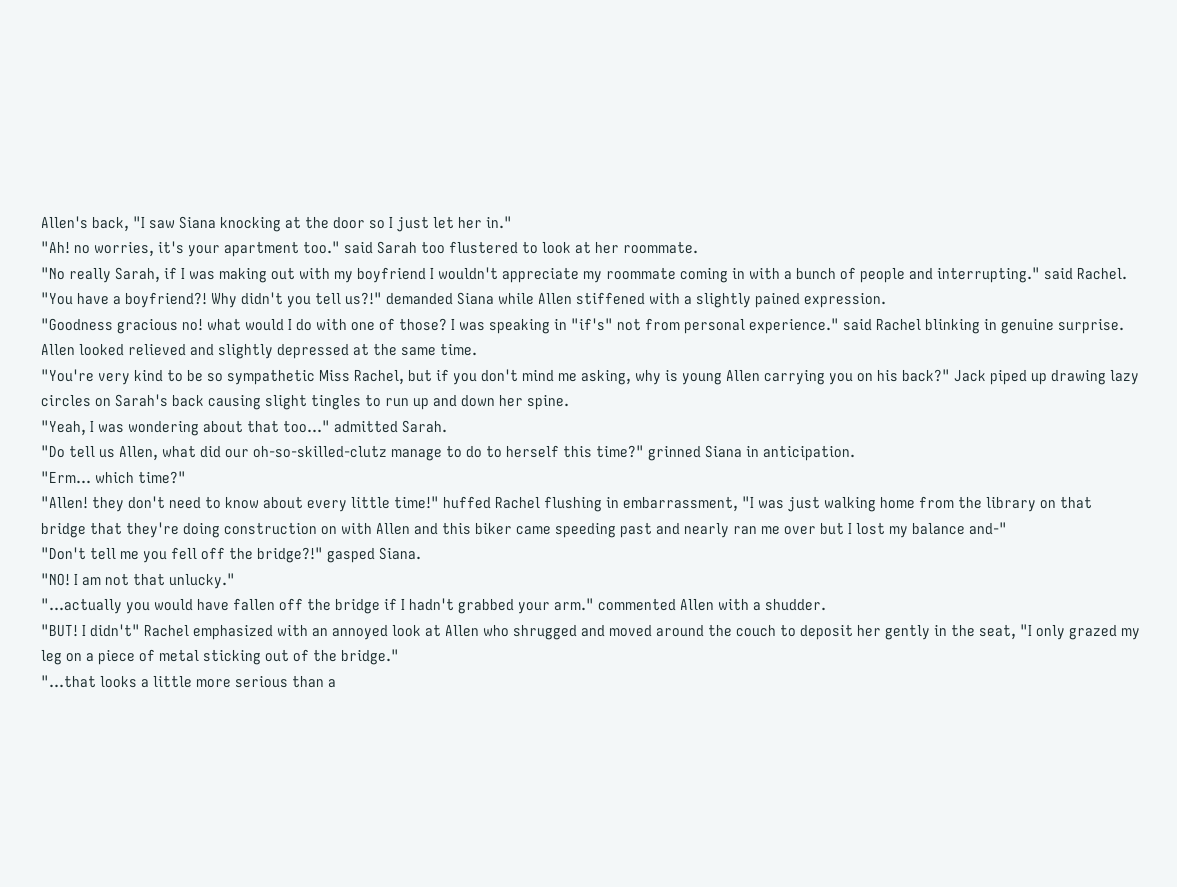Allen's back, "I saw Siana knocking at the door so I just let her in."
"Ah! no worries, it's your apartment too." said Sarah too flustered to look at her roommate.
"No really Sarah, if I was making out with my boyfriend I wouldn't appreciate my roommate coming in with a bunch of people and interrupting." said Rachel.
"You have a boyfriend?! Why didn't you tell us?!" demanded Siana while Allen stiffened with a slightly pained expression.
"Goodness gracious no! what would I do with one of those? I was speaking in "if's" not from personal experience." said Rachel blinking in genuine surprise. Allen looked relieved and slightly depressed at the same time.
"You're very kind to be so sympathetic Miss Rachel, but if you don't mind me asking, why is young Allen carrying you on his back?" Jack piped up drawing lazy circles on Sarah's back causing slight tingles to run up and down her spine.
"Yeah, I was wondering about that too..." admitted Sarah.
"Do tell us Allen, what did our oh-so-skilled-clutz manage to do to herself this time?" grinned Siana in anticipation.
"Erm... which time?"
"Allen! they don't need to know about every little time!" huffed Rachel flushing in embarrassment, "I was just walking home from the library on that bridge that they're doing construction on with Allen and this biker came speeding past and nearly ran me over but I lost my balance and-"
"Don't tell me you fell off the bridge?!" gasped Siana.
"NO! I am not that unlucky."
"...actually you would have fallen off the bridge if I hadn't grabbed your arm." commented Allen with a shudder.
"BUT! I didn't" Rachel emphasized with an annoyed look at Allen who shrugged and moved around the couch to deposit her gently in the seat, "I only grazed my leg on a piece of metal sticking out of the bridge."
"...that looks a little more serious than a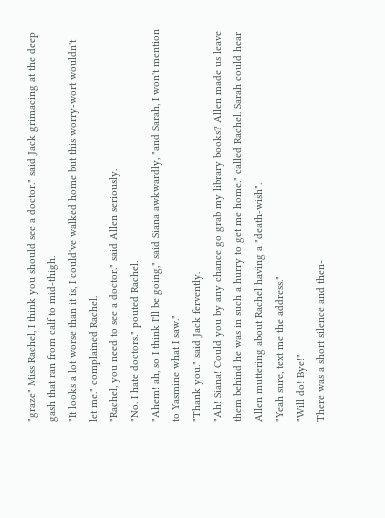"graze" Miss Rachel, I think you should see a doctor." said Jack grimacing at the deep gash that ran from calf to mid-thigh.
"It looks a lot worse than it is, I could've walked home but this worry-wort wouldn't let me." complained Rachel.
"Rachel, you need to see a doctor." said Allen seriously.
"No. I hate doctors." pouted Rachel.
"Ahem! ah, so I think I'll be going," said Siana awkwardly, "and Sarah, I won't mention to Yasmine what I saw."
"Thank you." said Jack fervently.
"Ah! Siana! Could you by any chance go grab my library books? Allen made us leave them behind he was in such a hurry to get me home." called Rachel. Sarah could hear Allen muttering about Rachel having a "death-wish".
"Yeah sure, text me the address."
"Will do! Bye!"
There was a short silence and then-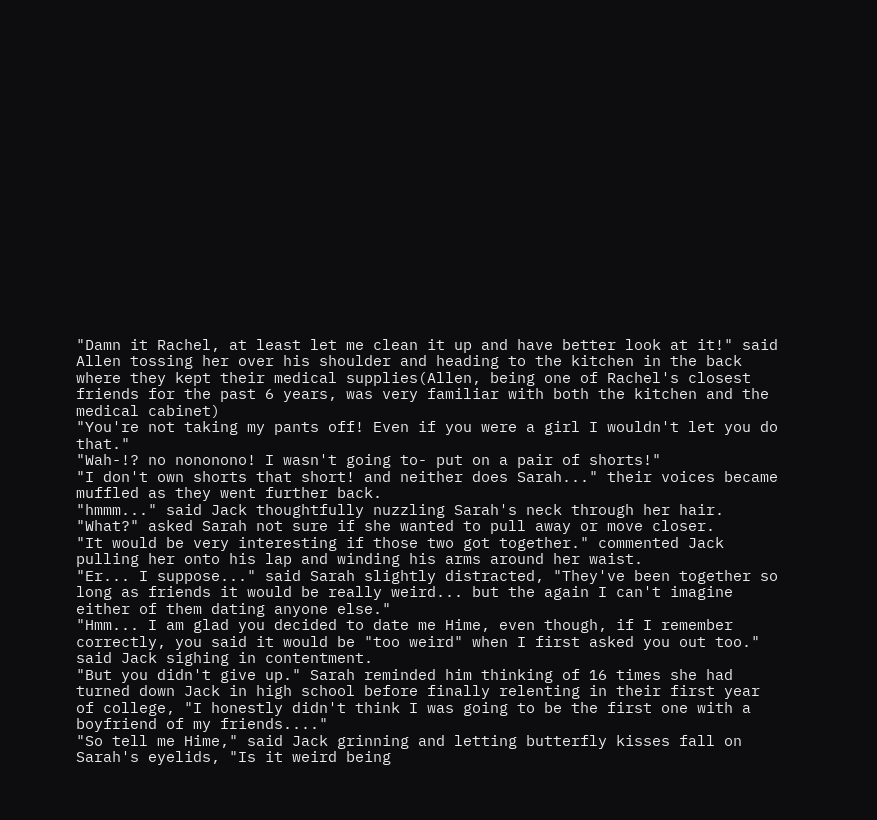"Damn it Rachel, at least let me clean it up and have better look at it!" said Allen tossing her over his shoulder and heading to the kitchen in the back where they kept their medical supplies(Allen, being one of Rachel's closest friends for the past 6 years, was very familiar with both the kitchen and the medical cabinet)
"You're not taking my pants off! Even if you were a girl I wouldn't let you do that."
"Wah-!? no nononono! I wasn't going to- put on a pair of shorts!"
"I don't own shorts that short! and neither does Sarah..." their voices became muffled as they went further back.
"hmmm..." said Jack thoughtfully nuzzling Sarah's neck through her hair.
"What?" asked Sarah not sure if she wanted to pull away or move closer.
"It would be very interesting if those two got together." commented Jack pulling her onto his lap and winding his arms around her waist.
"Er... I suppose..." said Sarah slightly distracted, "They've been together so long as friends it would be really weird... but the again I can't imagine either of them dating anyone else."
"Hmm... I am glad you decided to date me Hime, even though, if I remember correctly, you said it would be "too weird" when I first asked you out too." said Jack sighing in contentment.
"But you didn't give up." Sarah reminded him thinking of 16 times she had turned down Jack in high school before finally relenting in their first year of college, "I honestly didn't think I was going to be the first one with a boyfriend of my friends...."
"So tell me Hime," said Jack grinning and letting butterfly kisses fall on Sarah's eyelids, "Is it weird being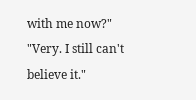with me now?"
"Very. I still can't believe it."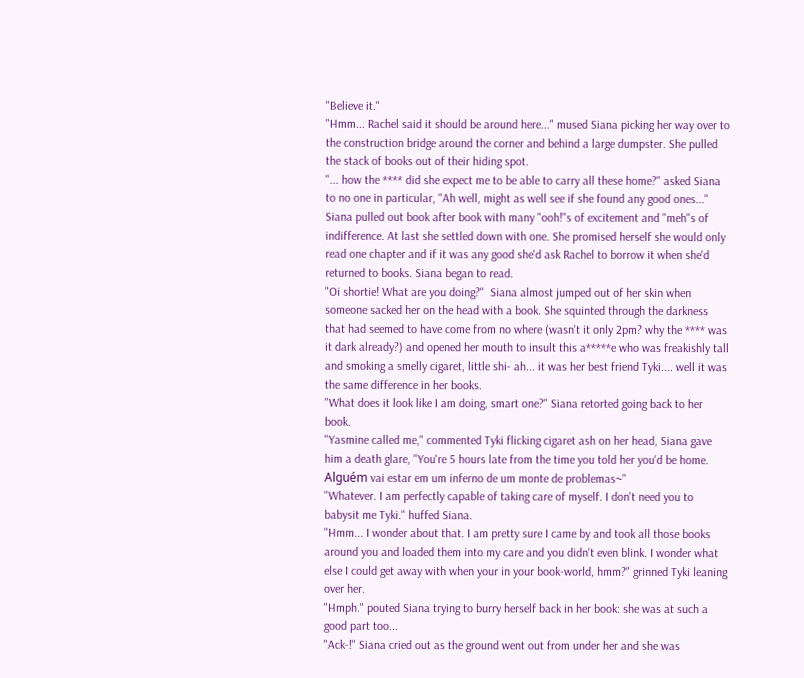"Believe it."
"Hmm... Rachel said it should be around here..." mused Siana picking her way over to the construction bridge around the corner and behind a large dumpster. She pulled the stack of books out of their hiding spot.
"... how the **** did she expect me to be able to carry all these home?" asked Siana to no one in particular, "Ah well, might as well see if she found any good ones..."
Siana pulled out book after book with many "ooh!"s of excitement and "meh"s of indifference. At last she settled down with one. She promised herself she would only read one chapter and if it was any good she'd ask Rachel to borrow it when she'd returned to books. Siana began to read.
"Oi shortie! What are you doing?"  Siana almost jumped out of her skin when someone sacked her on the head with a book. She squinted through the darkness that had seemed to have come from no where (wasn't it only 2pm? why the **** was it dark already?) and opened her mouth to insult this a*****e who was freakishly tall and smoking a smelly cigaret, little shi- ah... it was her best friend Tyki.... well it was the same difference in her books.
"What does it look like I am doing, smart one?" Siana retorted going back to her book.
"Yasmine called me," commented Tyki flicking cigaret ash on her head, Siana gave him a death glare, "You're 5 hours late from the time you told her you'd be home. Alguém vai estar em um inferno de um monte de problemas~"
"Whatever. I am perfectly capable of taking care of myself. I don't need you to babysit me Tyki." huffed Siana.
"Hmm... I wonder about that. I am pretty sure I came by and took all those books around you and loaded them into my care and you didn't even blink. I wonder what else I could get away with when your in your book-world, hmm?" grinned Tyki leaning over her.
"Hmph." pouted Siana trying to burry herself back in her book: she was at such a good part too...
"Ack-!" Siana cried out as the ground went out from under her and she was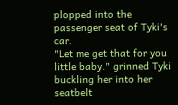plopped into the passenger seat of Tyki's car.
"Let me get that for you little baby." grinned Tyki buckling her into her seatbelt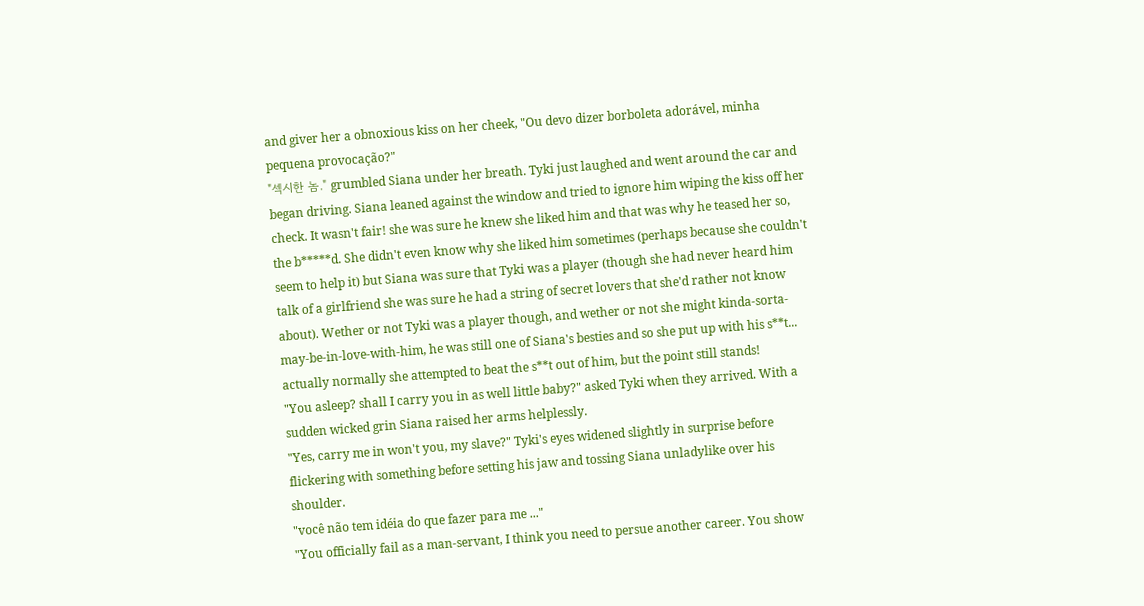and giver her a obnoxious kiss on her cheek, "Ou devo dizer borboleta adorável, minha pequena provocação?"
"섹시한 놈." grumbled Siana under her breath. Tyki just laughed and went around the car and began driving. Siana leaned against the window and tried to ignore him wiping the kiss off her check. It wasn't fair! she was sure he knew she liked him and that was why he teased her so, the b*****d. She didn't even know why she liked him sometimes (perhaps because she couldn't seem to help it) but Siana was sure that Tyki was a player (though she had never heard him talk of a girlfriend she was sure he had a string of secret lovers that she'd rather not know about). Wether or not Tyki was a player though, and wether or not she might kinda-sorta-may-be-in-love-with-him, he was still one of Siana's besties and so she put up with his s**t... actually normally she attempted to beat the s**t out of him, but the point still stands!
"You asleep? shall I carry you in as well little baby?" asked Tyki when they arrived. With a sudden wicked grin Siana raised her arms helplessly.
"Yes, carry me in won't you, my slave?" Tyki's eyes widened slightly in surprise before flickering with something before setting his jaw and tossing Siana unladylike over his shoulder.
"você não tem idéia do que fazer para me ..."
"You officially fail as a man-servant, I think you need to persue another career. You show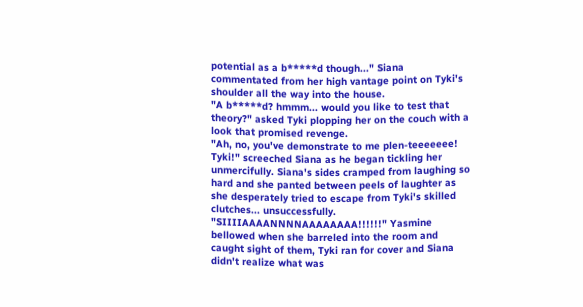potential as a b*****d though..." Siana commentated from her high vantage point on Tyki's shoulder all the way into the house.
"A b*****d? hmmm... would you like to test that theory?" asked Tyki plopping her on the couch with a look that promised revenge.
"Ah, no, you've demonstrate to me plen-teeeeeee! Tyki!" screeched Siana as he began tickling her unmercifully. Siana's sides cramped from laughing so hard and she panted between peels of laughter as she desperately tried to escape from Tyki's skilled clutches... unsuccessfully.
"SIIIIAAAANNNNAAAAAAAA!!!!!!" Yasmine bellowed when she barreled into the room and caught sight of them, Tyki ran for cover and Siana didn't realize what was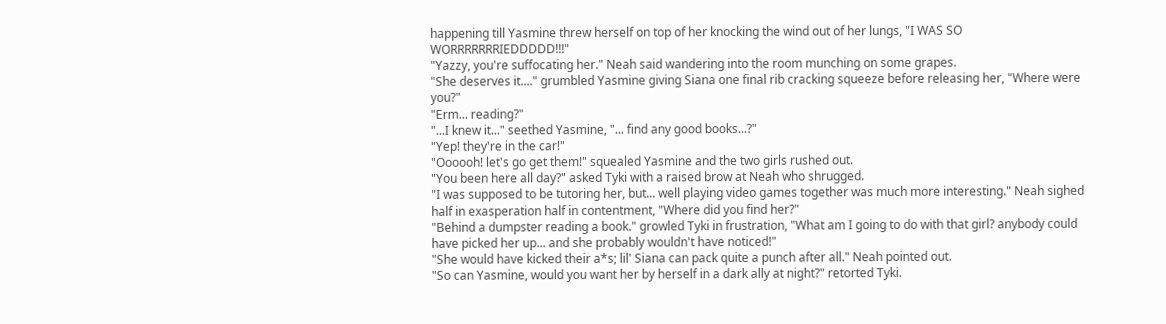happening till Yasmine threw herself on top of her knocking the wind out of her lungs, "I WAS SO WORRRRRRRIEDDDDD!!!"
"Yazzy, you're suffocating her." Neah said wandering into the room munching on some grapes.
"She deserves it...." grumbled Yasmine giving Siana one final rib cracking squeeze before releasing her, "Where were you?"
"Erm... reading?"
"...I knew it..." seethed Yasmine, "... find any good books...?"
"Yep! they're in the car!"
"Oooooh! let's go get them!" squealed Yasmine and the two girls rushed out.
"You been here all day?" asked Tyki with a raised brow at Neah who shrugged.
"I was supposed to be tutoring her, but... well playing video games together was much more interesting." Neah sighed half in exasperation half in contentment, "Where did you find her?"
"Behind a dumpster reading a book." growled Tyki in frustration, "What am I going to do with that girl? anybody could have picked her up... and she probably wouldn't have noticed!"
"She would have kicked their a*s; lil' Siana can pack quite a punch after all." Neah pointed out.
"So can Yasmine, would you want her by herself in a dark ally at night?" retorted Tyki.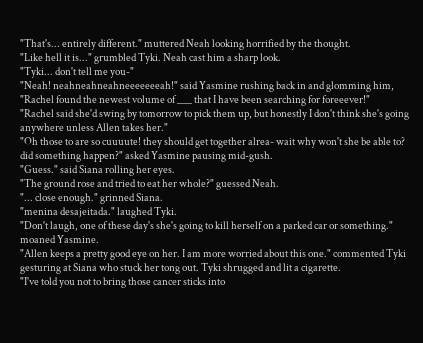"That's... entirely different." muttered Neah looking horrified by the thought.
"Like hell it is..." grumbled Tyki. Neah cast him a sharp look.
"Tyki... don't tell me you-"
"Neah! neahneahneahneeeeeeeah!" said Yasmine rushing back in and glomming him, "Rachel found the newest volume of ___ that I have been searching for foreeever!"
"Rachel said she'd swing by tomorrow to pick them up, but honestly I don't think she's going anywhere unless Allen takes her."
"Oh those to are so cuuuute! they should get together alrea- wait why won't she be able to? did something happen?" asked Yasmine pausing mid-gush.
"Guess." said Siana rolling her eyes.
"The ground rose and tried to eat her whole?" guessed Neah.
"... close enough." grinned Siana.
"menina desajeitada." laughed Tyki.
"Don't laugh, one of these day's she's going to kill herself on a parked car or something." moaned Yasmine.
"Allen keeps a pretty good eye on her. I am more worried about this one." commented Tyki gesturing at Siana who stuck her tong out. Tyki shrugged and lit a cigarette.
"I've told you not to bring those cancer sticks into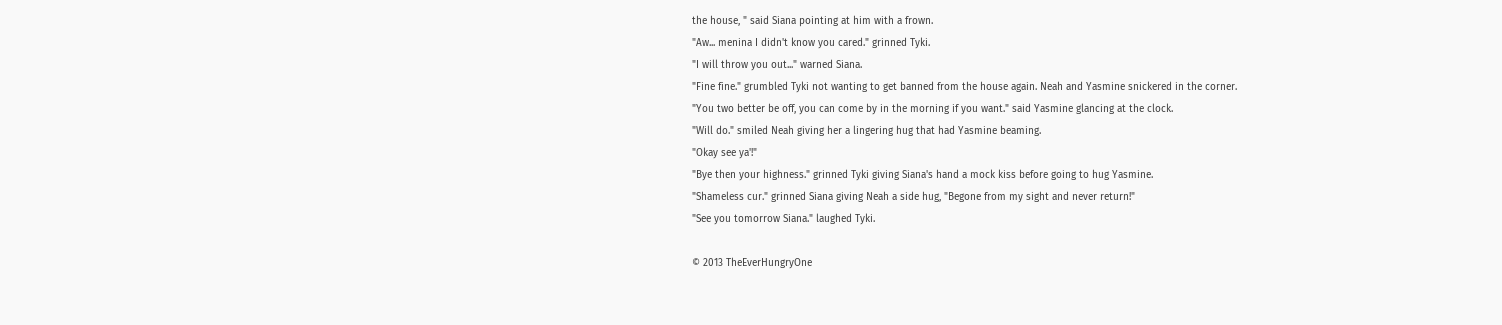the house, " said Siana pointing at him with a frown.
"Aw... menina I didn't know you cared." grinned Tyki.
"I will throw you out..." warned Siana.
"Fine fine." grumbled Tyki not wanting to get banned from the house again. Neah and Yasmine snickered in the corner.
"You two better be off, you can come by in the morning if you want." said Yasmine glancing at the clock.
"Will do." smiled Neah giving her a lingering hug that had Yasmine beaming.
"Okay see ya'!"
"Bye then your highness." grinned Tyki giving Siana's hand a mock kiss before going to hug Yasmine.
"Shameless cur." grinned Siana giving Neah a side hug, "Begone from my sight and never return!"
"See you tomorrow Siana." laughed Tyki.

© 2013 TheEverHungryOne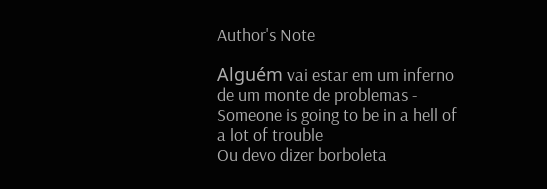Author's Note

Alguém vai estar em um inferno de um monte de problemas - Someone is going to be in a hell of a lot of trouble
Ou devo dizer borboleta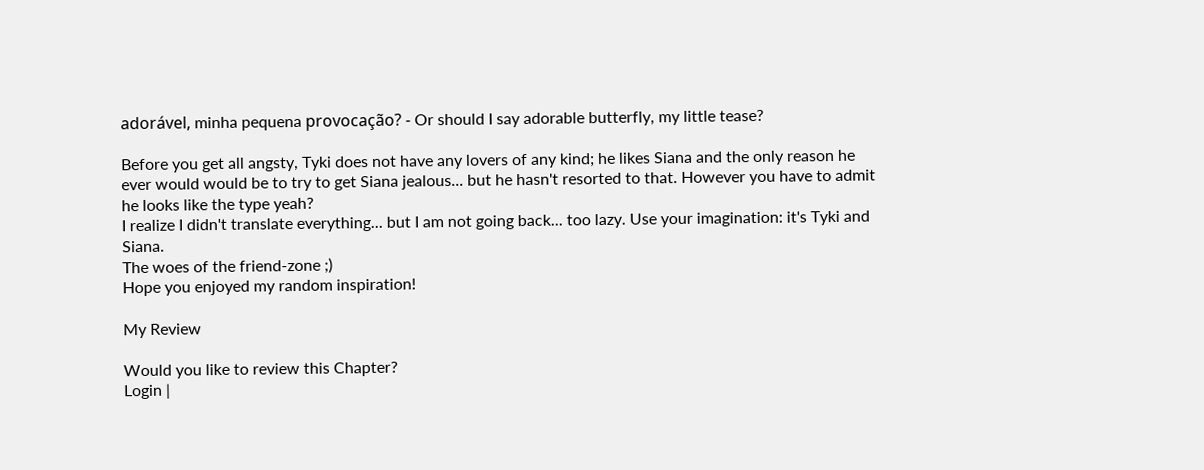adorável, minha pequena provocação? - Or should I say adorable butterfly, my little tease?

Before you get all angsty, Tyki does not have any lovers of any kind; he likes Siana and the only reason he ever would would be to try to get Siana jealous... but he hasn't resorted to that. However you have to admit he looks like the type yeah?
I realize I didn't translate everything... but I am not going back... too lazy. Use your imagination: it's Tyki and Siana.
The woes of the friend-zone ;)
Hope you enjoyed my random inspiration!

My Review

Would you like to review this Chapter?
Login |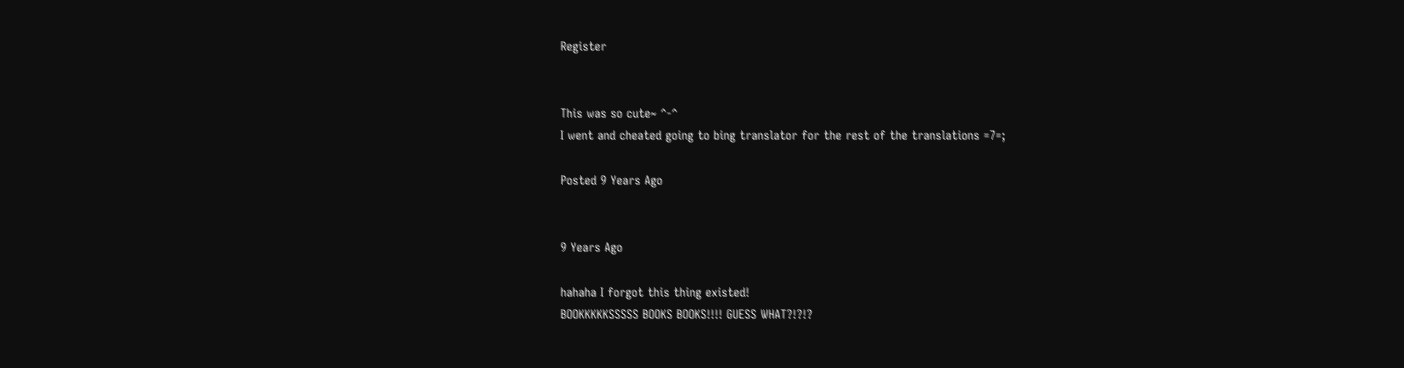Register


This was so cute~ ^-^
I went and cheated going to bing translator for the rest of the translations =7=;

Posted 9 Years Ago


9 Years Ago

hahaha I forgot this thing existed!
BOOKKKKKSSSSS BOOKS BOOKS!!!! GUESS WHAT?!?!?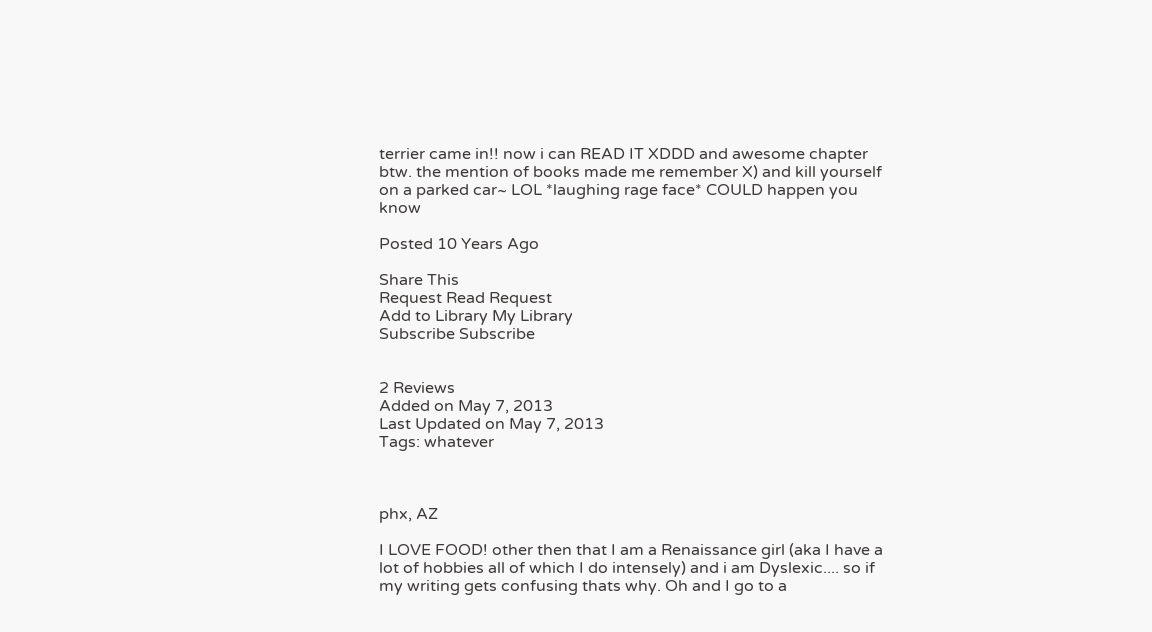terrier came in!! now i can READ IT XDDD and awesome chapter btw. the mention of books made me remember X) and kill yourself on a parked car~ LOL *laughing rage face* COULD happen you know

Posted 10 Years Ago

Share This
Request Read Request
Add to Library My Library
Subscribe Subscribe


2 Reviews
Added on May 7, 2013
Last Updated on May 7, 2013
Tags: whatever



phx, AZ

I LOVE FOOD! other then that I am a Renaissance girl (aka I have a lot of hobbies all of which I do intensely) and i am Dyslexic.... so if my writing gets confusing thats why. Oh and I go to a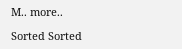M.. more..

Sorted Sorted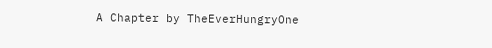A Chapter by TheEverHungryOne